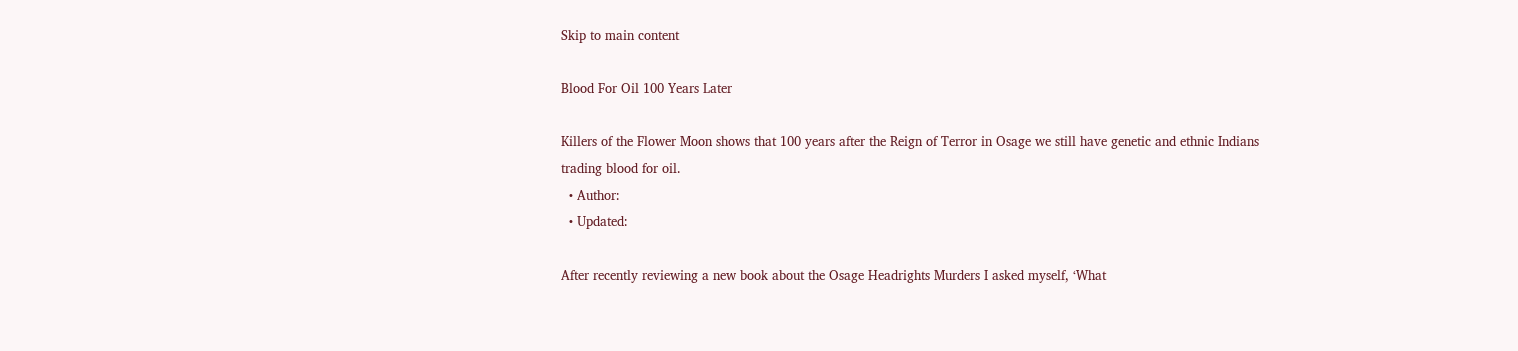Skip to main content

Blood For Oil 100 Years Later

Killers of the Flower Moon shows that 100 years after the Reign of Terror in Osage we still have genetic and ethnic Indians trading blood for oil.
  • Author:
  • Updated:

After recently reviewing a new book about the Osage Headrights Murders I asked myself, ‘What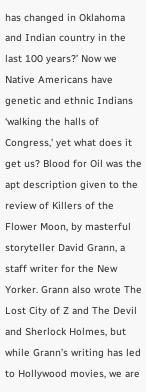has changed in Oklahoma and Indian country in the last 100 years?’ Now we Native Americans have genetic and ethnic Indians ‘walking the halls of Congress,’ yet what does it get us? Blood for Oil was the apt description given to the review of Killers of the Flower Moon, by masterful storyteller David Grann, a staff writer for the New Yorker. Grann also wrote The Lost City of Z and The Devil and Sherlock Holmes, but while Grann’s writing has led to Hollywood movies, we are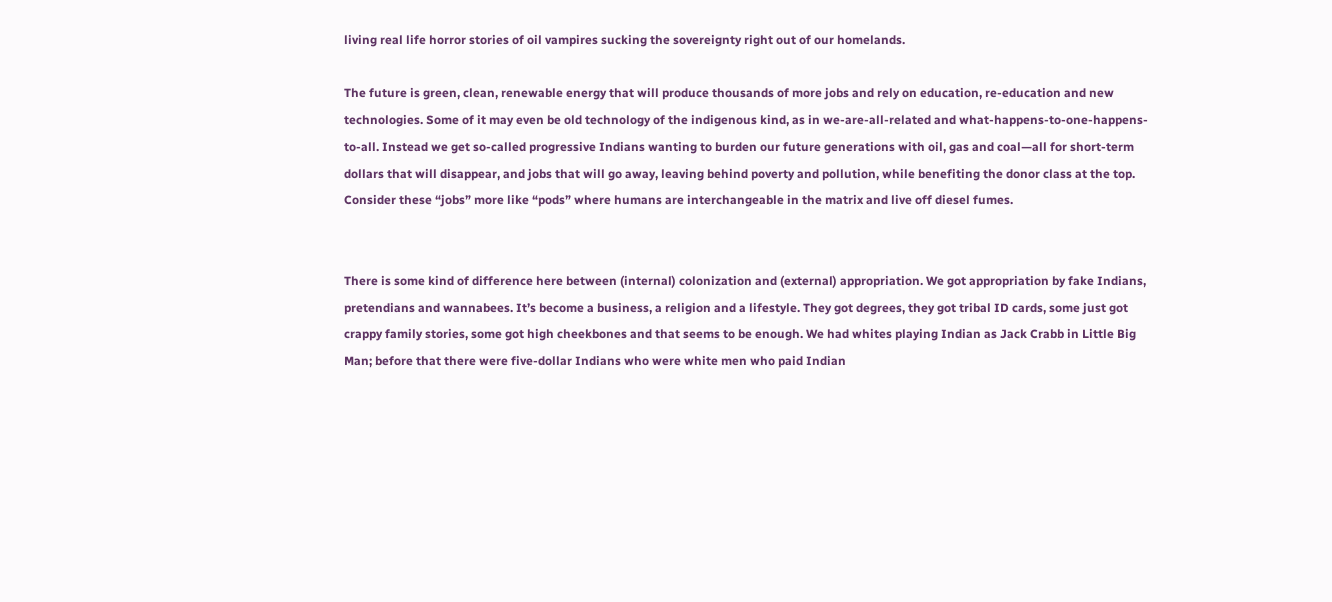living real life horror stories of oil vampires sucking the sovereignty right out of our homelands.

The future is green, clean, renewable energy that will produce thousands of more jobs and rely on education, re-education and new technologies. Some of it may even be old technology of the indigenous kind, as in we-are-all-related and what-happens-to-one-happens-to-all. Instead we get so-called progressive Indians wanting to burden our future generations with oil, gas and coal—all for short-term dollars that will disappear, and jobs that will go away, leaving behind poverty and pollution, while benefiting the donor class at the top. Consider these “jobs” more like “pods” where humans are interchangeable in the matrix and live off diesel fumes.


There is some kind of difference here between (internal) colonization and (external) appropriation. We got appropriation by fake Indians, pretendians and wannabees. It’s become a business, a religion and a lifestyle. They got degrees, they got tribal ID cards, some just got crappy family stories, some got high cheekbones and that seems to be enough. We had whites playing Indian as Jack Crabb in Little Big Man; before that there were five-dollar Indians who were white men who paid Indian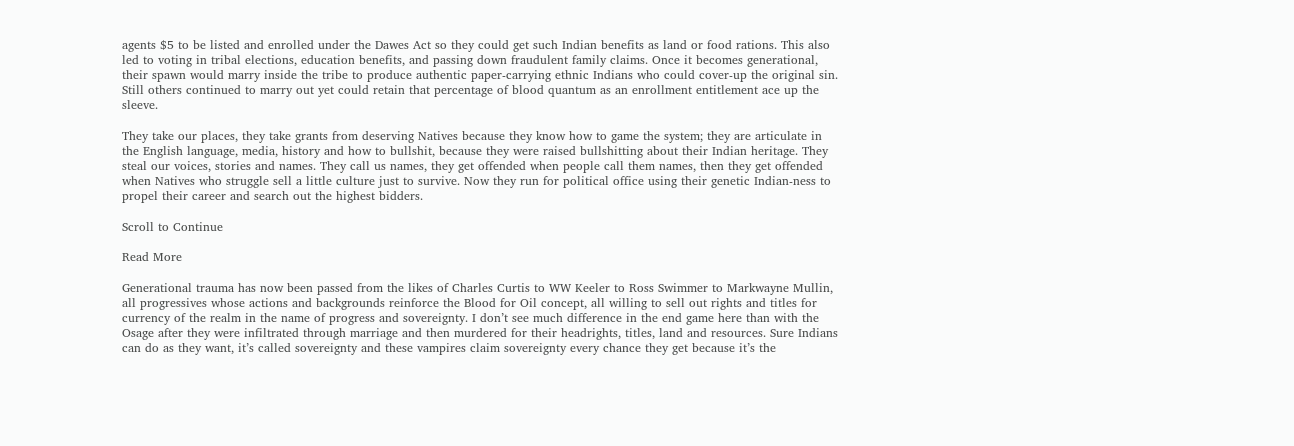agents $5 to be listed and enrolled under the Dawes Act so they could get such Indian benefits as land or food rations. This also led to voting in tribal elections, education benefits, and passing down fraudulent family claims. Once it becomes generational, their spawn would marry inside the tribe to produce authentic paper-carrying ethnic Indians who could cover-up the original sin. Still others continued to marry out yet could retain that percentage of blood quantum as an enrollment entitlement ace up the sleeve.

They take our places, they take grants from deserving Natives because they know how to game the system; they are articulate in the English language, media, history and how to bullshit, because they were raised bullshitting about their Indian heritage. They steal our voices, stories and names. They call us names, they get offended when people call them names, then they get offended when Natives who struggle sell a little culture just to survive. Now they run for political office using their genetic Indian-ness to propel their career and search out the highest bidders.

Scroll to Continue

Read More

Generational trauma has now been passed from the likes of Charles Curtis to WW Keeler to Ross Swimmer to Markwayne Mullin, all progressives whose actions and backgrounds reinforce the Blood for Oil concept, all willing to sell out rights and titles for currency of the realm in the name of progress and sovereignty. I don’t see much difference in the end game here than with the Osage after they were infiltrated through marriage and then murdered for their headrights, titles, land and resources. Sure Indians can do as they want, it’s called sovereignty and these vampires claim sovereignty every chance they get because it’s the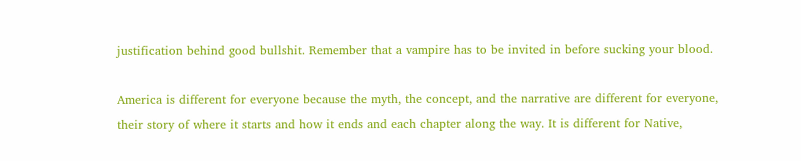justification behind good bullshit. Remember that a vampire has to be invited in before sucking your blood.

America is different for everyone because the myth, the concept, and the narrative are different for everyone, their story of where it starts and how it ends and each chapter along the way. It is different for Native,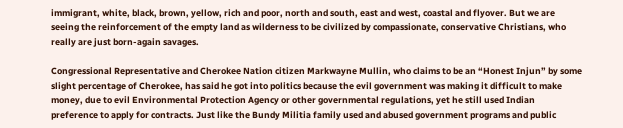immigrant, white, black, brown, yellow, rich and poor, north and south, east and west, coastal and flyover. But we are seeing the reinforcement of the empty land as wilderness to be civilized by compassionate, conservative Christians, who really are just born-again savages.

Congressional Representative and Cherokee Nation citizen Markwayne Mullin, who claims to be an “Honest Injun” by some slight percentage of Cherokee, has said he got into politics because the evil government was making it difficult to make money, due to evil Environmental Protection Agency or other governmental regulations, yet he still used Indian preference to apply for contracts. Just like the Bundy Militia family used and abused government programs and public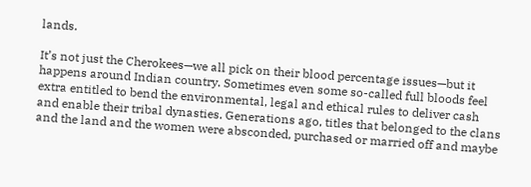lands.

It’s not just the Cherokees—we all pick on their blood percentage issues—but it happens around Indian country. Sometimes even some so-called full bloods feel extra entitled to bend the environmental, legal and ethical rules to deliver cash and enable their tribal dynasties. Generations ago, titles that belonged to the clans and the land and the women were absconded, purchased or married off and maybe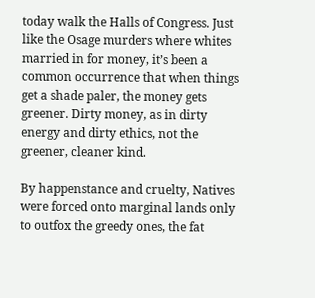today walk the Halls of Congress. Just like the Osage murders where whites married in for money, it’s been a common occurrence that when things get a shade paler, the money gets greener. Dirty money, as in dirty energy and dirty ethics, not the greener, cleaner kind.

By happenstance and cruelty, Natives were forced onto marginal lands only to outfox the greedy ones, the fat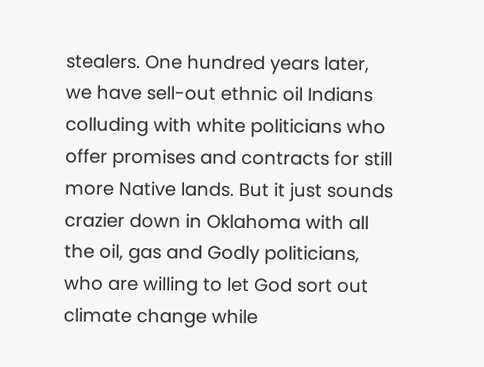stealers. One hundred years later, we have sell-out ethnic oil Indians colluding with white politicians who offer promises and contracts for still more Native lands. But it just sounds crazier down in Oklahoma with all the oil, gas and Godly politicians, who are willing to let God sort out climate change while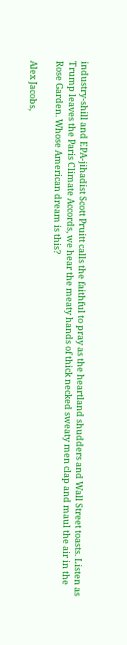industry-shill and EPA-jihadist Scott Pruitt calls the faithful to pray as the heartland shudders and Wall Street toasts. Listen as Trump leaves the Paris Climate Accords, we hear the meaty hands of thick necked sweaty men clap and maul the air in the Rose Garden. Whose American dream is this?

Alex Jacobs,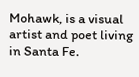Mohawk, is a visual artist and poet living in Santa Fe.